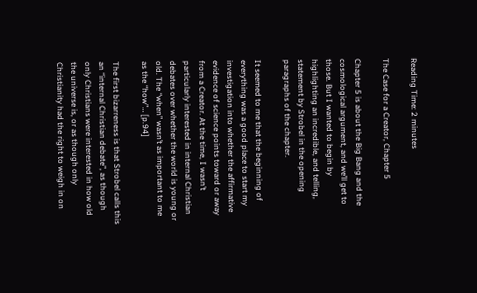Reading Time: 2 minutes

The Case for a Creator, Chapter 5

Chapter 5 is about the Big Bang and the cosmological argument, and we’ll get to those. But I wanted to begin by highlighting an incredible, and telling, statement by Strobel in the opening paragraphs of the chapter.

It seemed to me that the beginning of everything was a good place to start my investigation into whether the affirmative evidence of science points toward or away from a Creator. At the time, I wasn’t particularly interested in internal Christian debates over whether the world is young or old. The “when” wasn’t as important to me as the “how”… [p.94]

The first bizarreness is that Strobel calls this an “internal Christian debate”, as though only Christians were interested in how old the universe is, or as though only Christianity had the right to weigh in on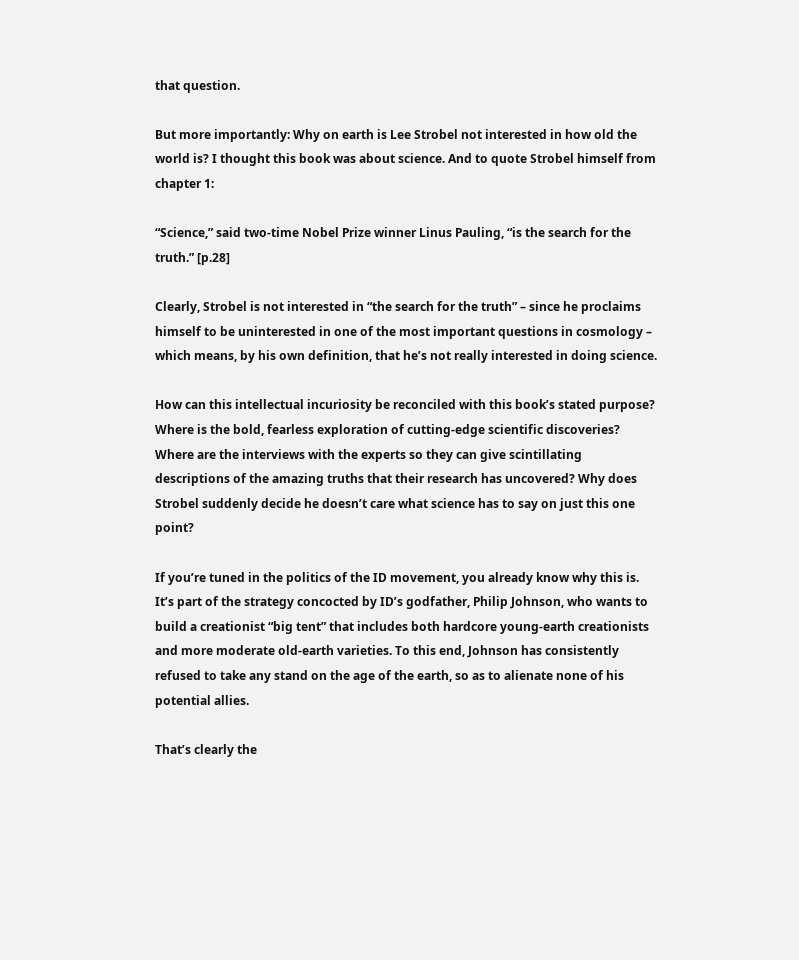that question.

But more importantly: Why on earth is Lee Strobel not interested in how old the world is? I thought this book was about science. And to quote Strobel himself from chapter 1:

“Science,” said two-time Nobel Prize winner Linus Pauling, “is the search for the truth.” [p.28]

Clearly, Strobel is not interested in “the search for the truth” – since he proclaims himself to be uninterested in one of the most important questions in cosmology – which means, by his own definition, that he’s not really interested in doing science.

How can this intellectual incuriosity be reconciled with this book’s stated purpose? Where is the bold, fearless exploration of cutting-edge scientific discoveries? Where are the interviews with the experts so they can give scintillating descriptions of the amazing truths that their research has uncovered? Why does Strobel suddenly decide he doesn’t care what science has to say on just this one point?

If you’re tuned in the politics of the ID movement, you already know why this is. It’s part of the strategy concocted by ID’s godfather, Philip Johnson, who wants to build a creationist “big tent” that includes both hardcore young-earth creationists and more moderate old-earth varieties. To this end, Johnson has consistently refused to take any stand on the age of the earth, so as to alienate none of his potential allies.

That’s clearly the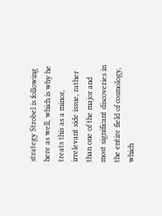strategy Strobel is following here as well, which is why he treats this as a minor, irrelevant side issue, rather than one of the major and most significant discoveries in the entire field of cosmology, which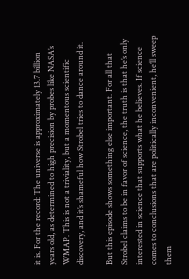it is. For the record: The universe is approximately 13.7 billion years old, as determined to high precision by probes like NASA’s WMAP. This is not a triviality, but a momentous scientific discovery, and it’s shameful how Strobel tries to dance around it.

But this episode shows something else important. For all that Strobel claims to be in favor of science, the truth is that he’s only interested in science that supports what he believes. If science comes to conclusions that are politically inconvenient, he’ll sweep them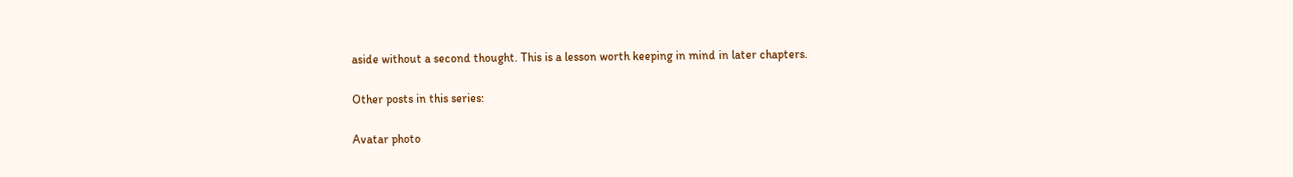aside without a second thought. This is a lesson worth keeping in mind in later chapters.

Other posts in this series:

Avatar photo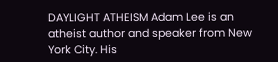DAYLIGHT ATHEISM Adam Lee is an atheist author and speaker from New York City. His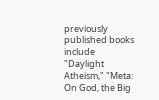previously published books include "Daylight Atheism," "Meta: On God, the Big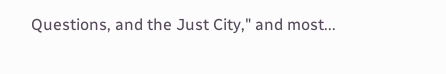Questions, and the Just City," and most...